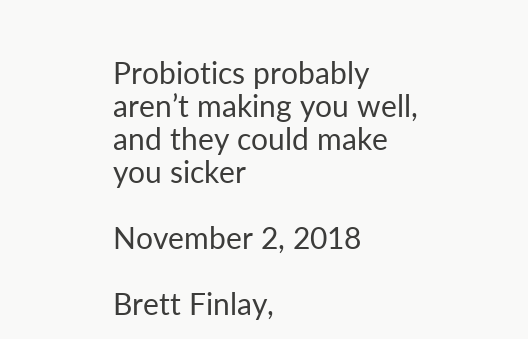Probiotics probably aren’t making you well, and they could make you sicker

November 2, 2018

Brett Finlay,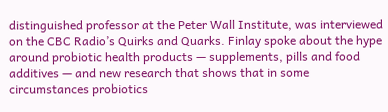distinguished professor at the Peter Wall Institute, was interviewed on the CBC Radio’s Quirks and Quarks. Finlay spoke about the hype around probiotic health products — supplements, pills and food additives — and new research that shows that in some circumstances probiotics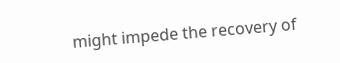might impede the recovery of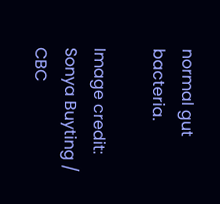normal gut bacteria.

Image credit: Sonya Buyting / CBC